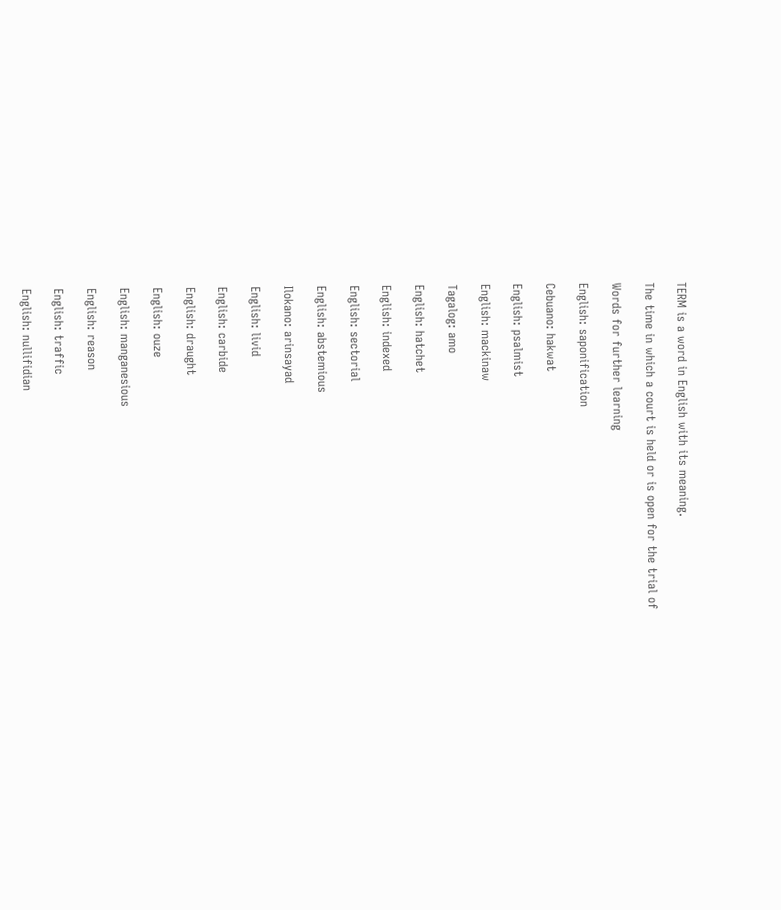TERM is a word in English with its meaning.

The time in which a court is held or is open for the trial of

Words for further learning

English: saponification

Cebuano: hakwat

English: psalmist

English: mackinaw

Tagalog: amo

English: hatchet

English: indexed

English: sectorial

English: abstemious

Ilokano: arinsayad

English: livid

English: carbide

English: draught

English: ouze

English: manganesious

English: reason

English: traffic

English: nullifidian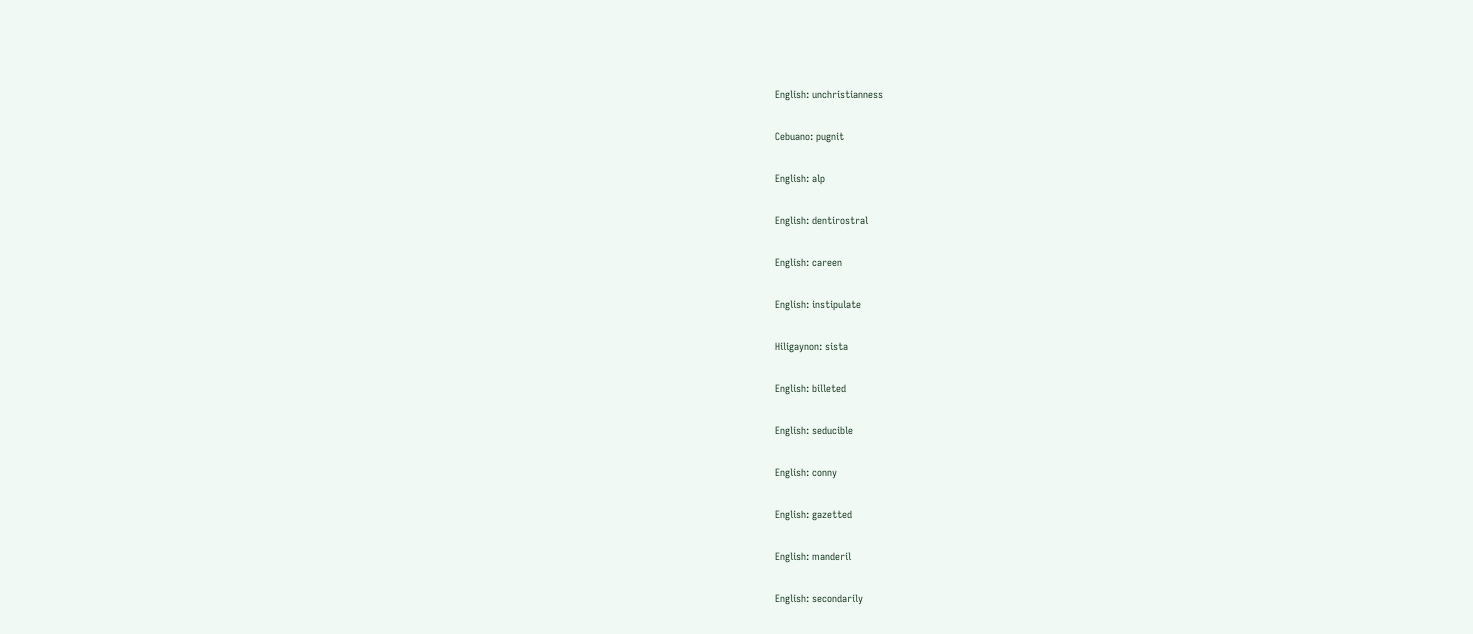English: unchristianness

Cebuano: pugnit

English: alp

English: dentirostral

English: careen

English: instipulate

Hiligaynon: sista

English: billeted

English: seducible

English: conny

English: gazetted

English: manderil

English: secondarily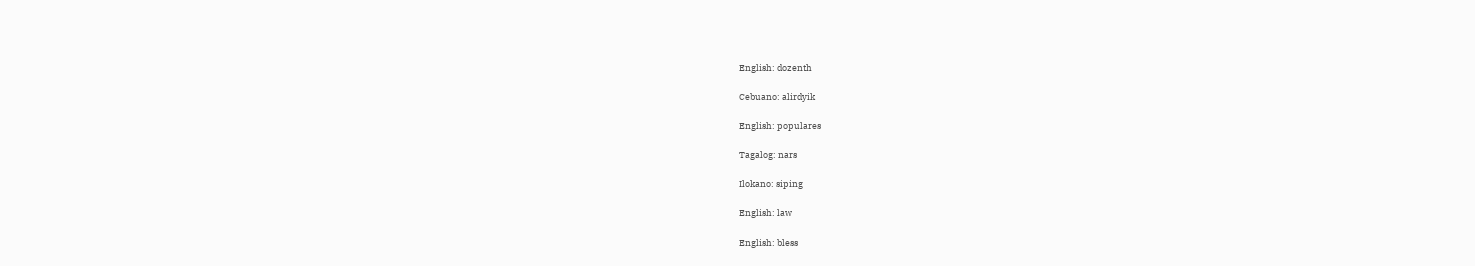English: dozenth

Cebuano: alirdyik

English: populares

Tagalog: nars

Ilokano: siping

English: law

English: bless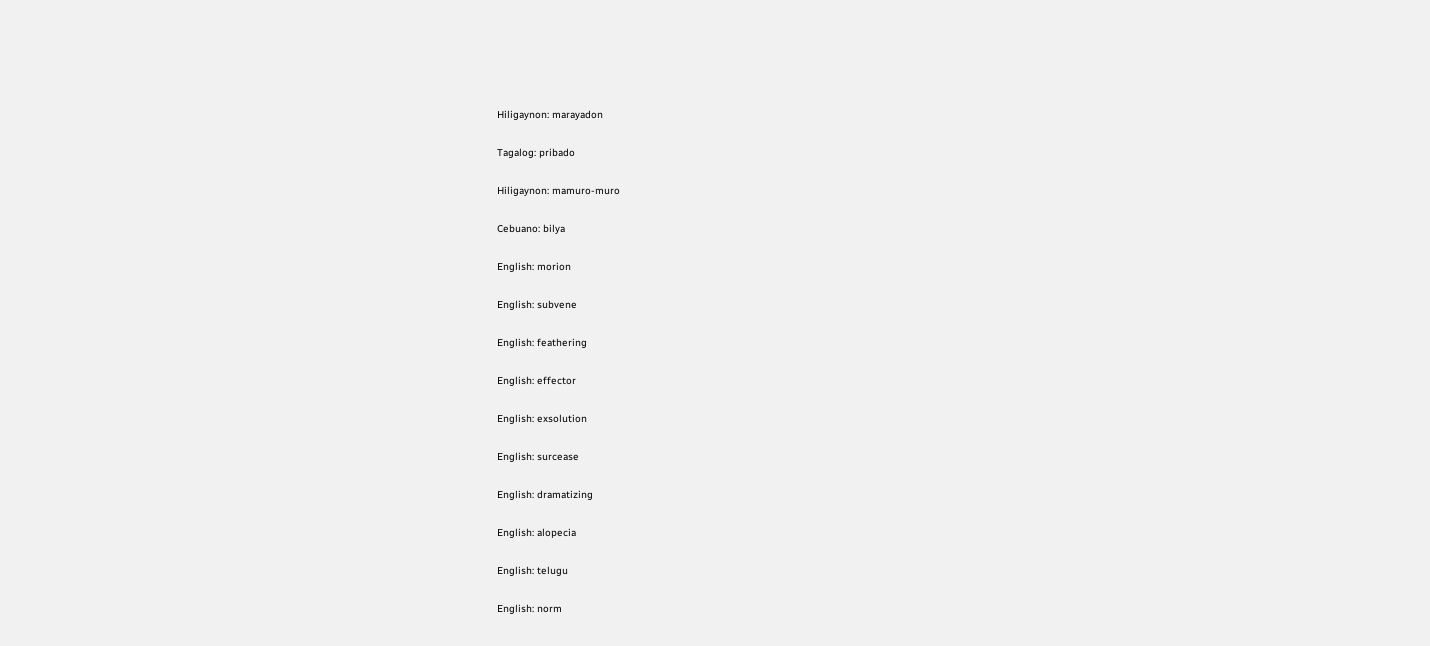Hiligaynon: marayadon

Tagalog: pribado

Hiligaynon: mamuro-muro

Cebuano: bilya

English: morion

English: subvene

English: feathering

English: effector

English: exsolution

English: surcease

English: dramatizing

English: alopecia

English: telugu

English: norm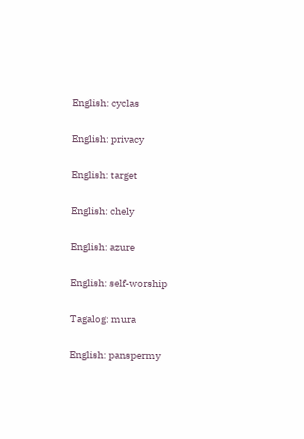English: cyclas

English: privacy

English: target

English: chely

English: azure

English: self-worship

Tagalog: mura

English: panspermy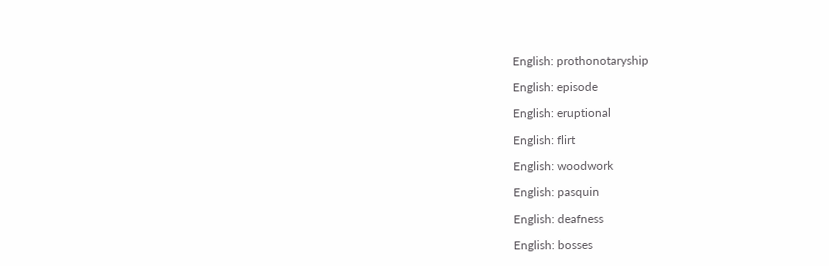English: prothonotaryship

English: episode

English: eruptional

English: flirt

English: woodwork

English: pasquin

English: deafness

English: bosses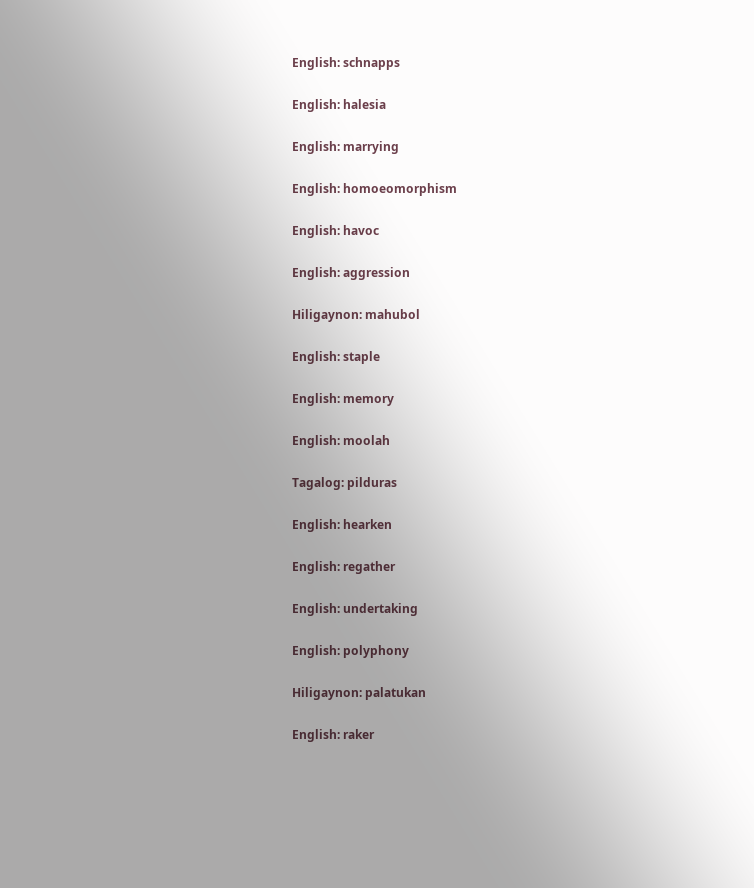English: schnapps

English: halesia

English: marrying

English: homoeomorphism

English: havoc

English: aggression

Hiligaynon: mahubol

English: staple

English: memory

English: moolah

Tagalog: pilduras

English: hearken

English: regather

English: undertaking

English: polyphony

Hiligaynon: palatukan

English: raker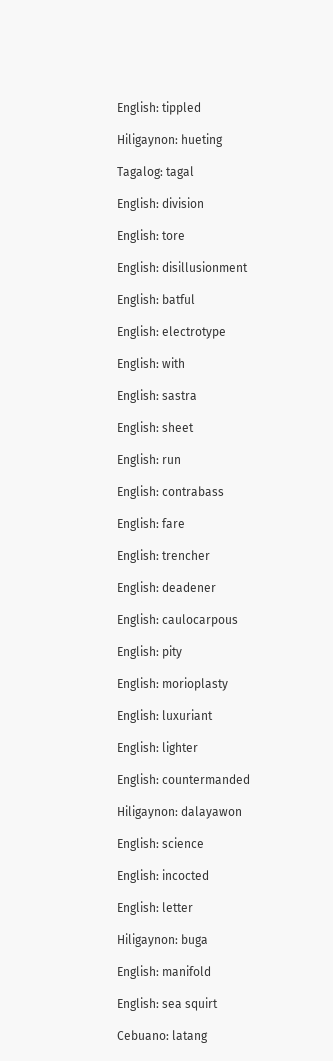English: tippled

Hiligaynon: hueting

Tagalog: tagal

English: division

English: tore

English: disillusionment

English: batful

English: electrotype

English: with

English: sastra

English: sheet

English: run

English: contrabass

English: fare

English: trencher

English: deadener

English: caulocarpous

English: pity

English: morioplasty

English: luxuriant

English: lighter

English: countermanded

Hiligaynon: dalayawon

English: science

English: incocted

English: letter

Hiligaynon: buga

English: manifold

English: sea squirt

Cebuano: latang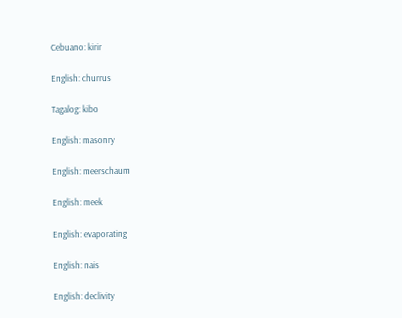Cebuano: kirir

English: churrus

Tagalog: kibo

English: masonry

English: meerschaum

English: meek

English: evaporating

English: nais

English: declivity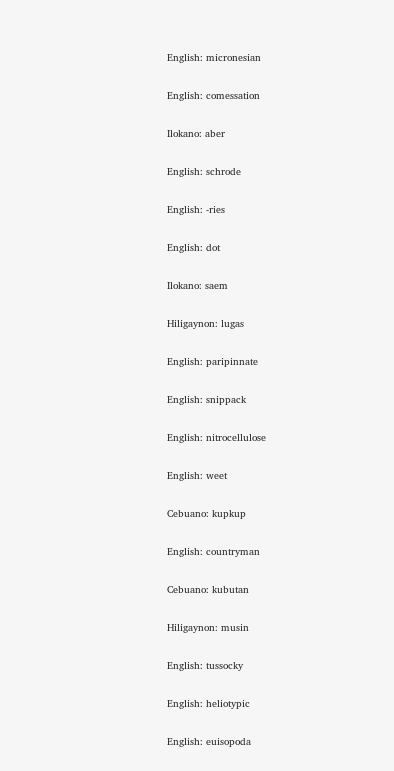English: micronesian

English: comessation

Ilokano: aber

English: schrode

English: -ries

English: dot

Ilokano: saem

Hiligaynon: lugas

English: paripinnate

English: snippack

English: nitrocellulose

English: weet

Cebuano: kupkup

English: countryman

Cebuano: kubutan

Hiligaynon: musin

English: tussocky

English: heliotypic

English: euisopoda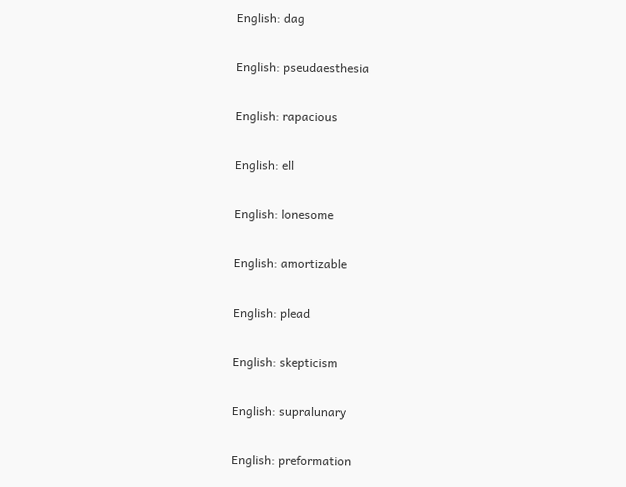English: dag

English: pseudaesthesia

English: rapacious

English: ell

English: lonesome

English: amortizable

English: plead

English: skepticism

English: supralunary

English: preformation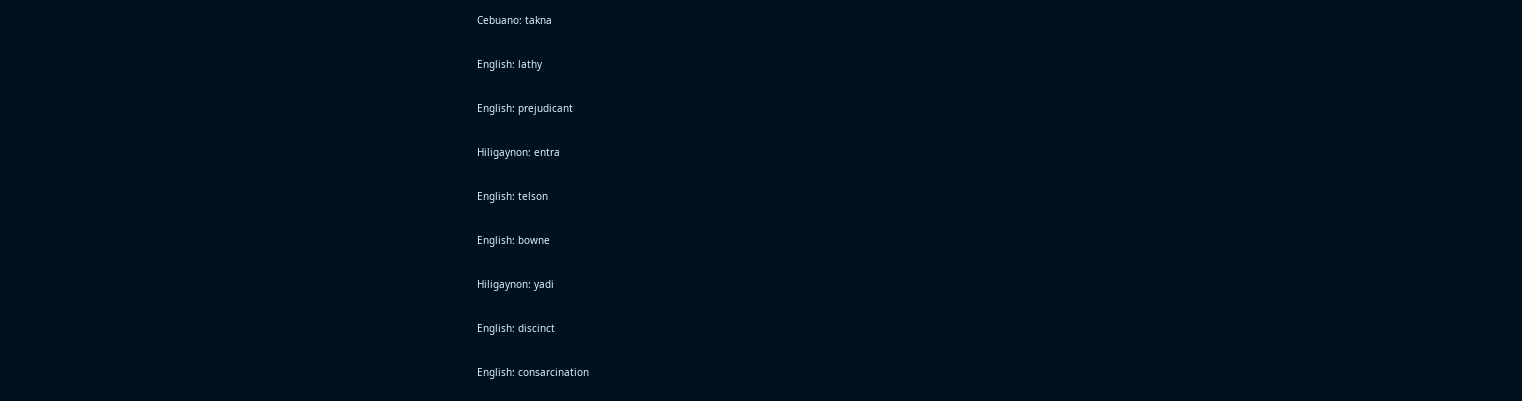Cebuano: takna

English: lathy

English: prejudicant

Hiligaynon: entra

English: telson

English: bowne

Hiligaynon: yadi

English: discinct

English: consarcination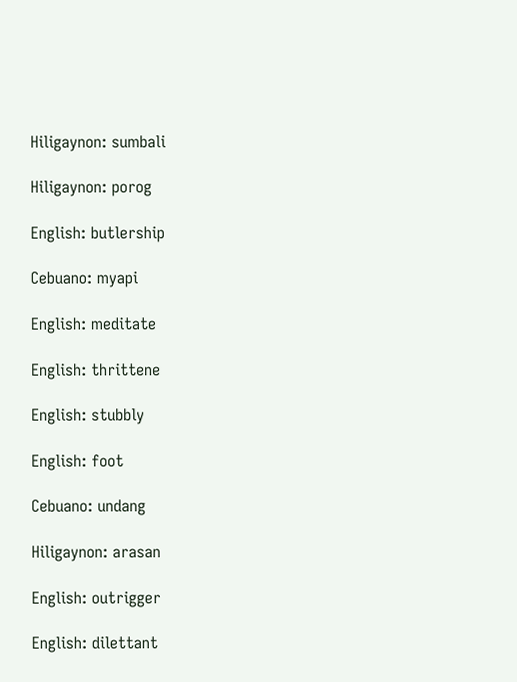Hiligaynon: sumbali

Hiligaynon: porog

English: butlership

Cebuano: myapi

English: meditate

English: thrittene

English: stubbly

English: foot

Cebuano: undang

Hiligaynon: arasan

English: outrigger

English: dilettant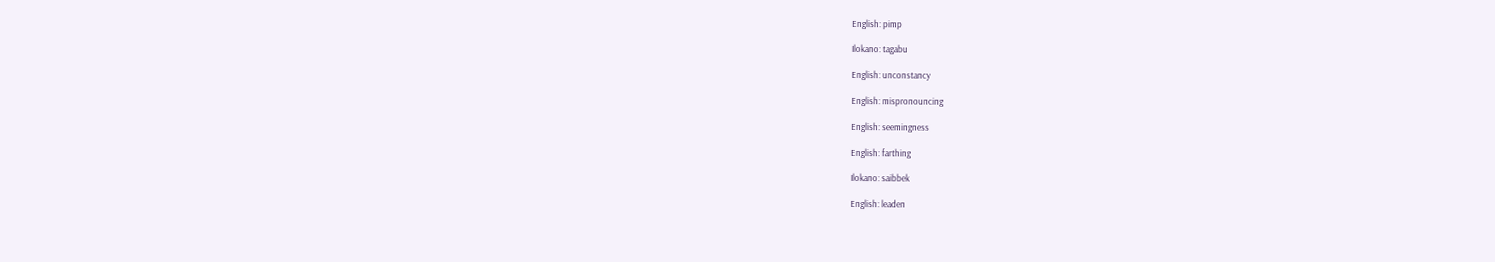English: pimp

Ilokano: tagabu

English: unconstancy

English: mispronouncing

English: seemingness

English: farthing

Ilokano: saibbek

English: leaden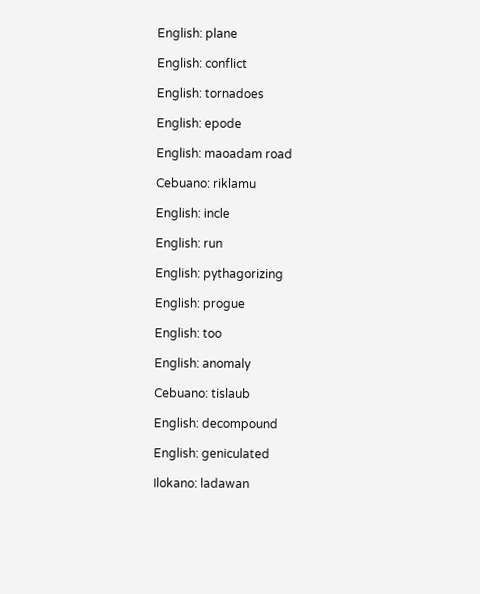English: plane

English: conflict

English: tornadoes

English: epode

English: maoadam road

Cebuano: riklamu

English: incle

English: run

English: pythagorizing

English: progue

English: too

English: anomaly

Cebuano: tislaub

English: decompound

English: geniculated

Ilokano: ladawan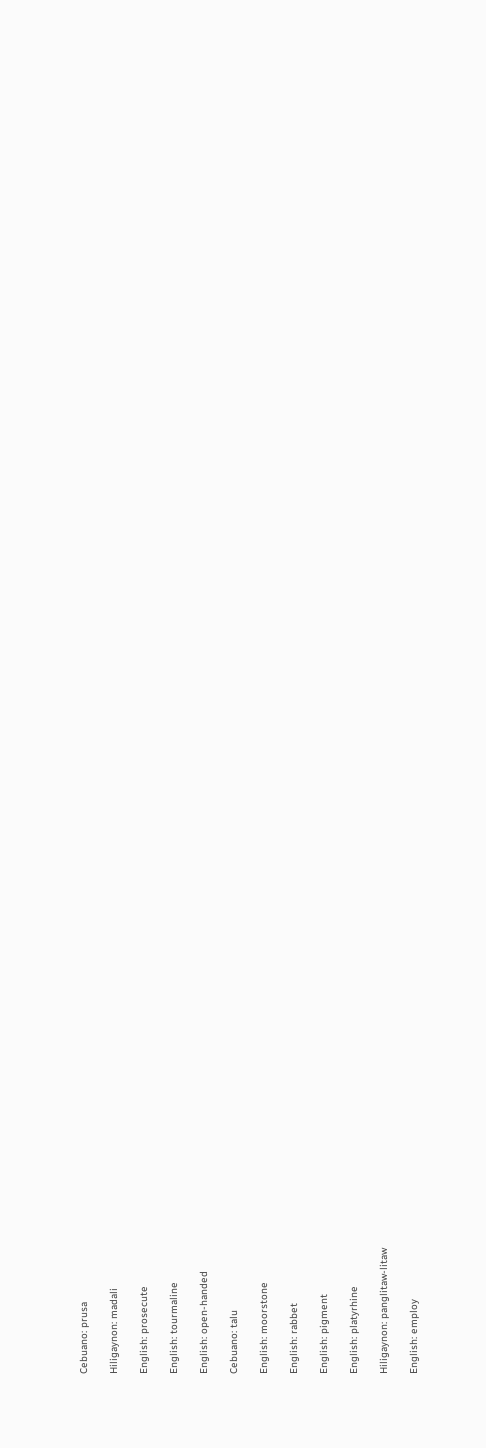Cebuano: prusa

Hiligaynon: madali

English: prosecute

English: tourmaline

English: open-handed

Cebuano: talu

English: moorstone

English: rabbet

English: pigment

English: platyrhine

Hiligaynon: panglitaw-litaw

English: employ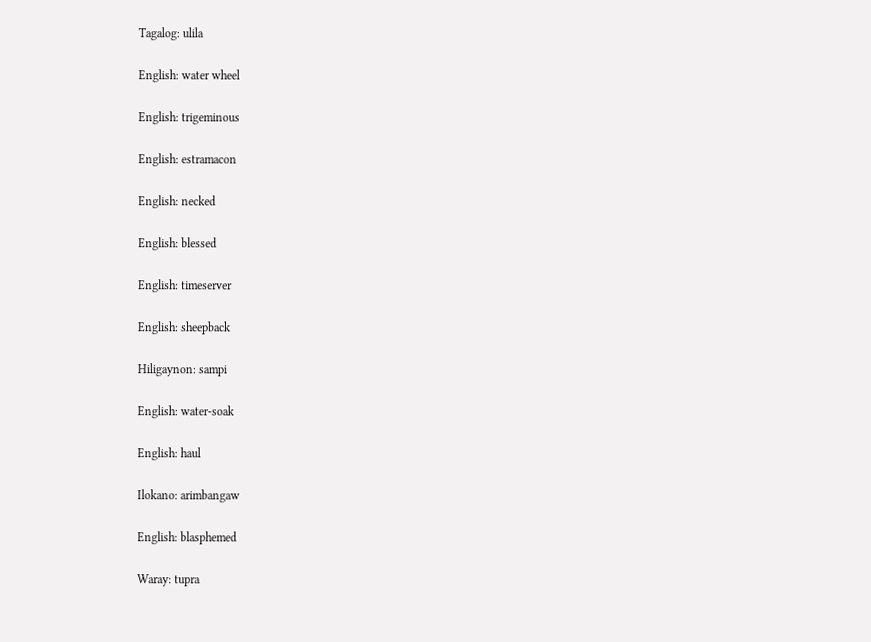Tagalog: ulila

English: water wheel

English: trigeminous

English: estramacon

English: necked

English: blessed

English: timeserver

English: sheepback

Hiligaynon: sampi

English: water-soak

English: haul

Ilokano: arimbangaw

English: blasphemed

Waray: tupra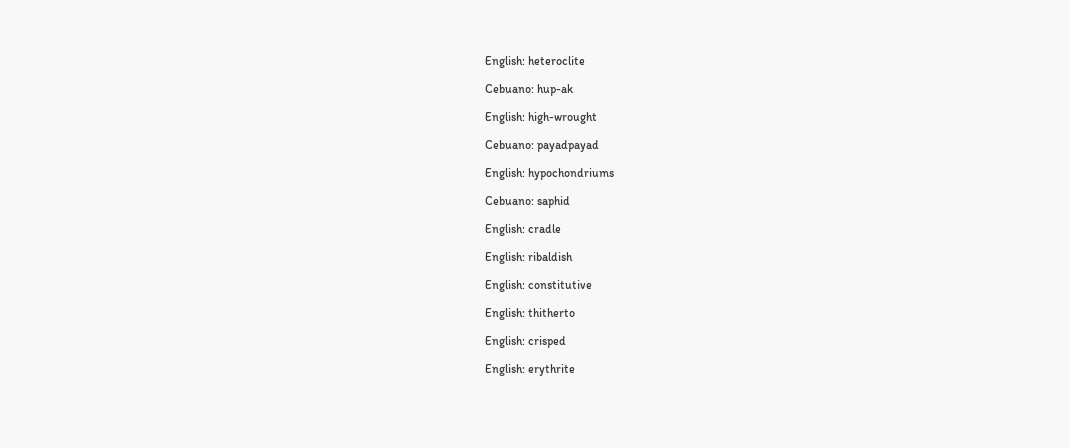English: heteroclite

Cebuano: hup-ak

English: high-wrought

Cebuano: payadpayad

English: hypochondriums

Cebuano: saphid

English: cradle

English: ribaldish

English: constitutive

English: thitherto

English: crisped

English: erythrite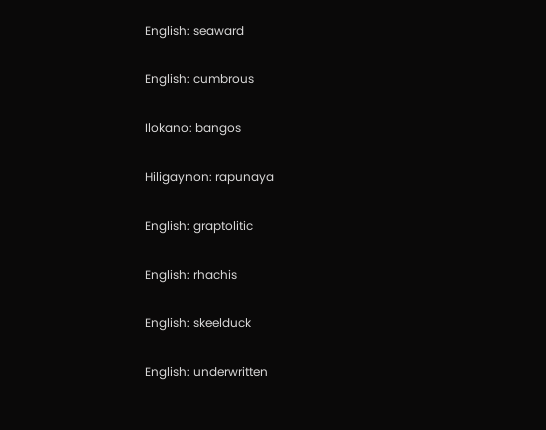English: seaward

English: cumbrous

Ilokano: bangos

Hiligaynon: rapunaya

English: graptolitic

English: rhachis

English: skeelduck

English: underwritten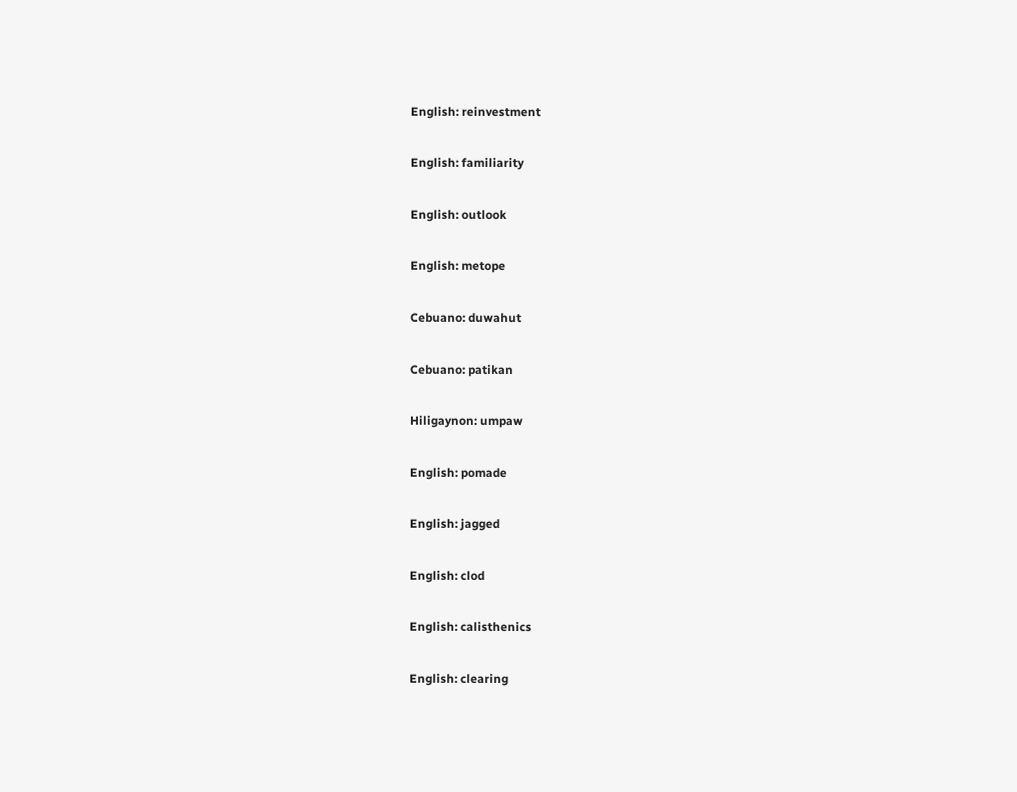English: reinvestment

English: familiarity

English: outlook

English: metope

Cebuano: duwahut

Cebuano: patikan

Hiligaynon: umpaw

English: pomade

English: jagged

English: clod

English: calisthenics

English: clearing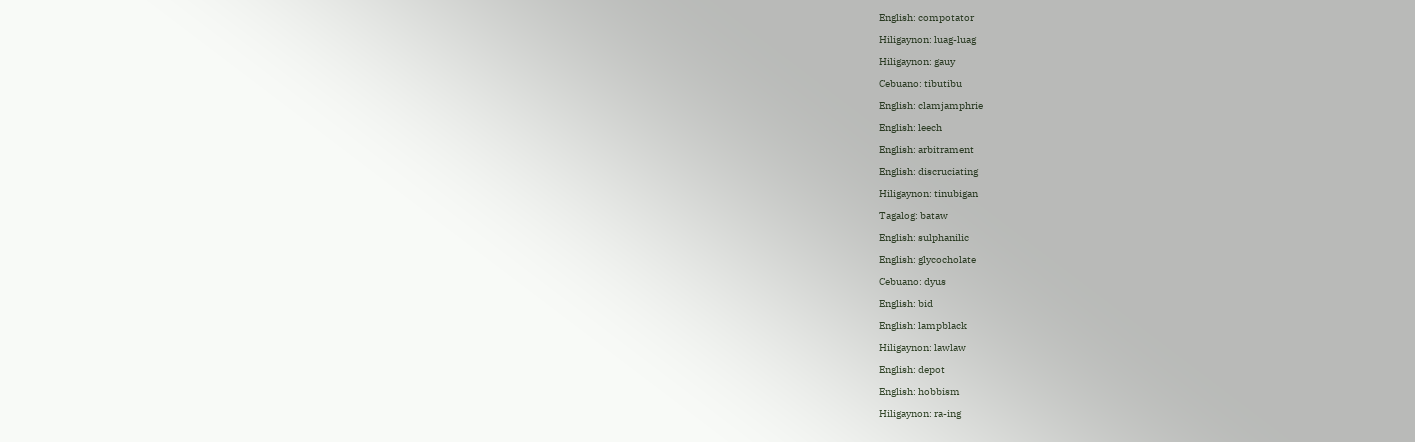English: compotator

Hiligaynon: luag-luag

Hiligaynon: gauy

Cebuano: tibutibu

English: clamjamphrie

English: leech

English: arbitrament

English: discruciating

Hiligaynon: tinubigan

Tagalog: bataw

English: sulphanilic

English: glycocholate

Cebuano: dyus

English: bid

English: lampblack

Hiligaynon: lawlaw

English: depot

English: hobbism

Hiligaynon: ra-ing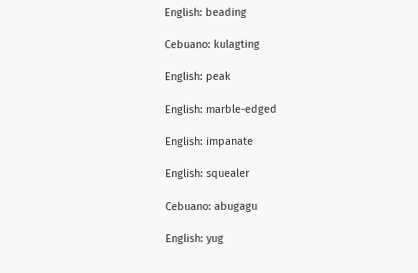English: beading

Cebuano: kulagting

English: peak

English: marble-edged

English: impanate

English: squealer

Cebuano: abugagu

English: yug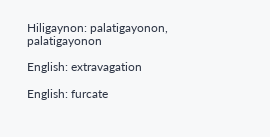Hiligaynon: palatigayonon, palatigayonon

English: extravagation

English: furcate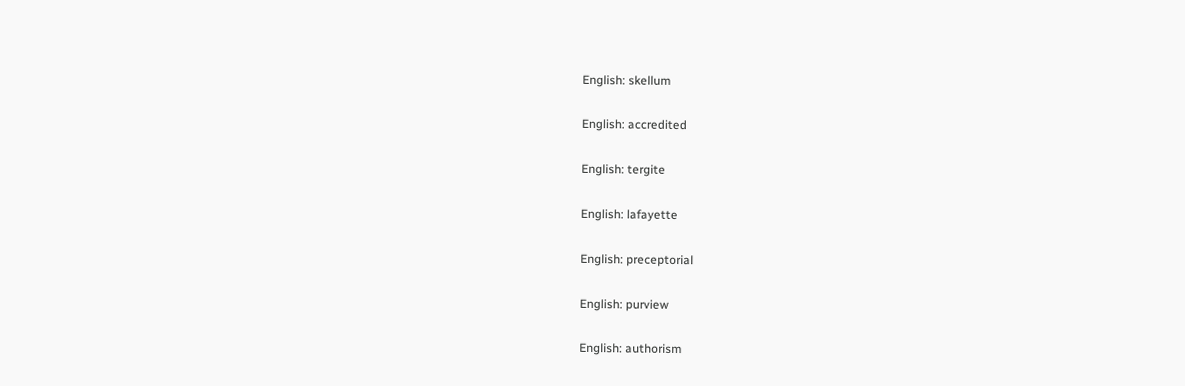English: skellum

English: accredited

English: tergite

English: lafayette

English: preceptorial

English: purview

English: authorism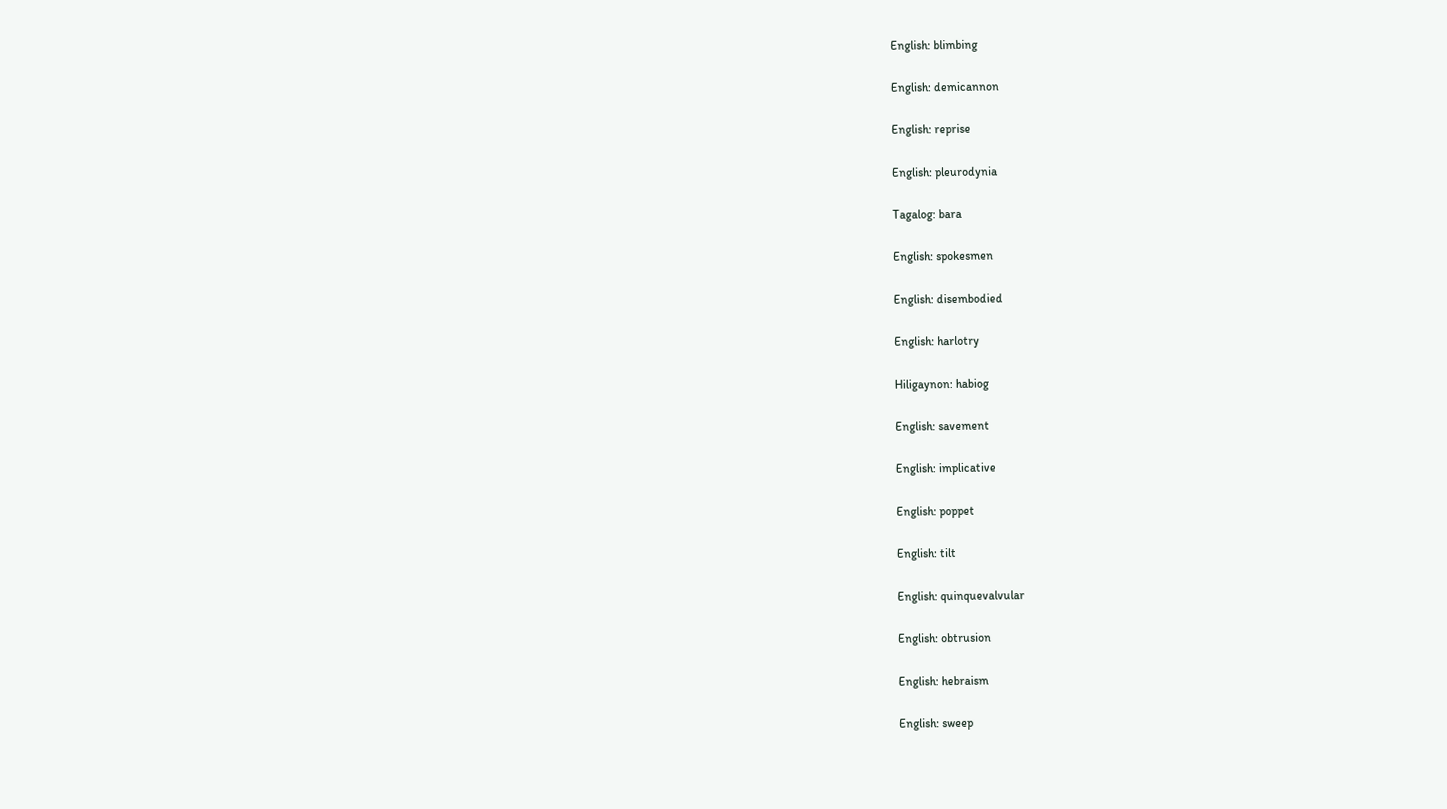English: blimbing

English: demicannon

English: reprise

English: pleurodynia

Tagalog: bara

English: spokesmen

English: disembodied

English: harlotry

Hiligaynon: habiog

English: savement

English: implicative

English: poppet

English: tilt

English: quinquevalvular

English: obtrusion

English: hebraism

English: sweep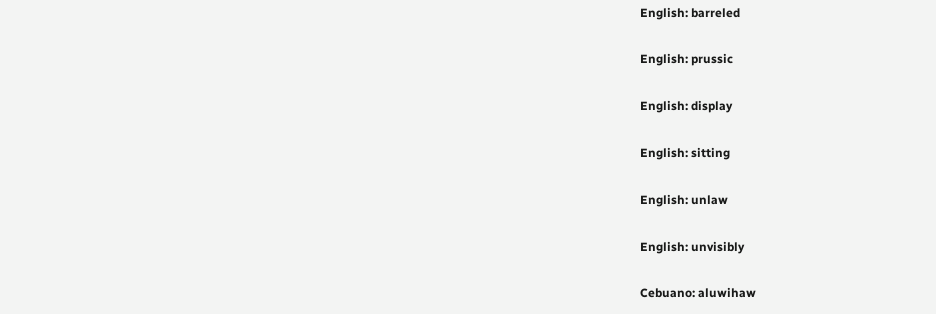English: barreled

English: prussic

English: display

English: sitting

English: unlaw

English: unvisibly

Cebuano: aluwihaw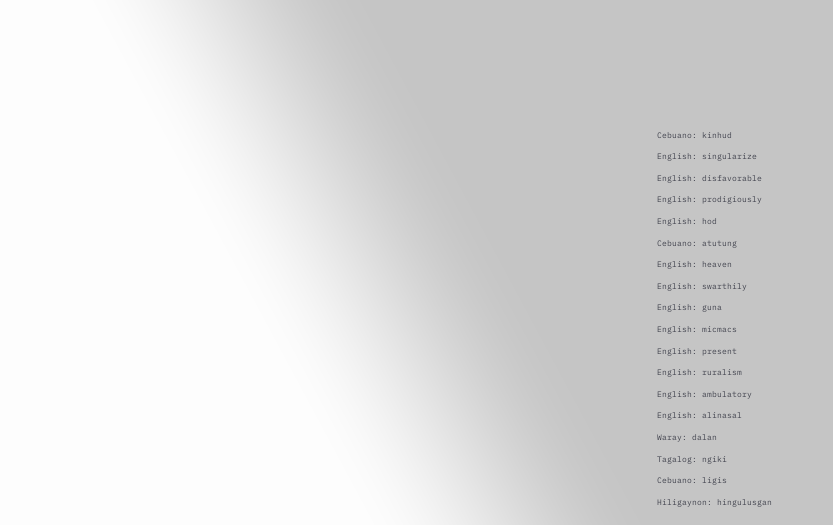Cebuano: kinhud

English: singularize

English: disfavorable

English: prodigiously

English: hod

Cebuano: atutung

English: heaven

English: swarthily

English: guna

English: micmacs

English: present

English: ruralism

English: ambulatory

English: alinasal

Waray: dalan

Tagalog: ngiki

Cebuano: ligis

Hiligaynon: hingulusgan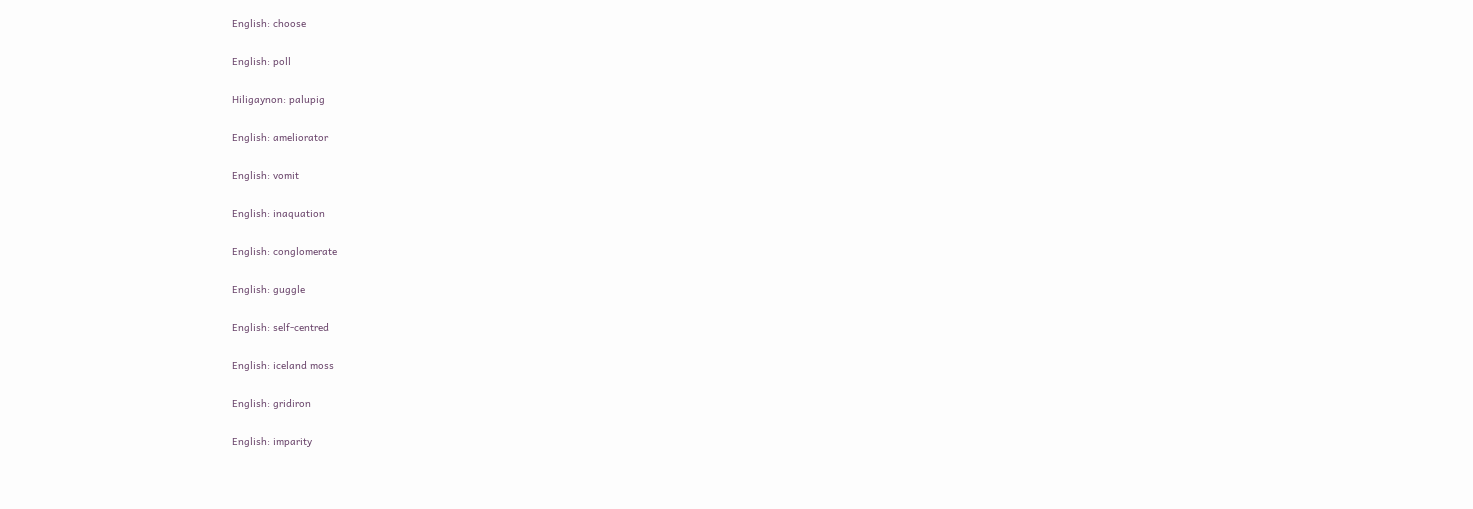English: choose

English: poll

Hiligaynon: palupig

English: ameliorator

English: vomit

English: inaquation

English: conglomerate

English: guggle

English: self-centred

English: iceland moss

English: gridiron

English: imparity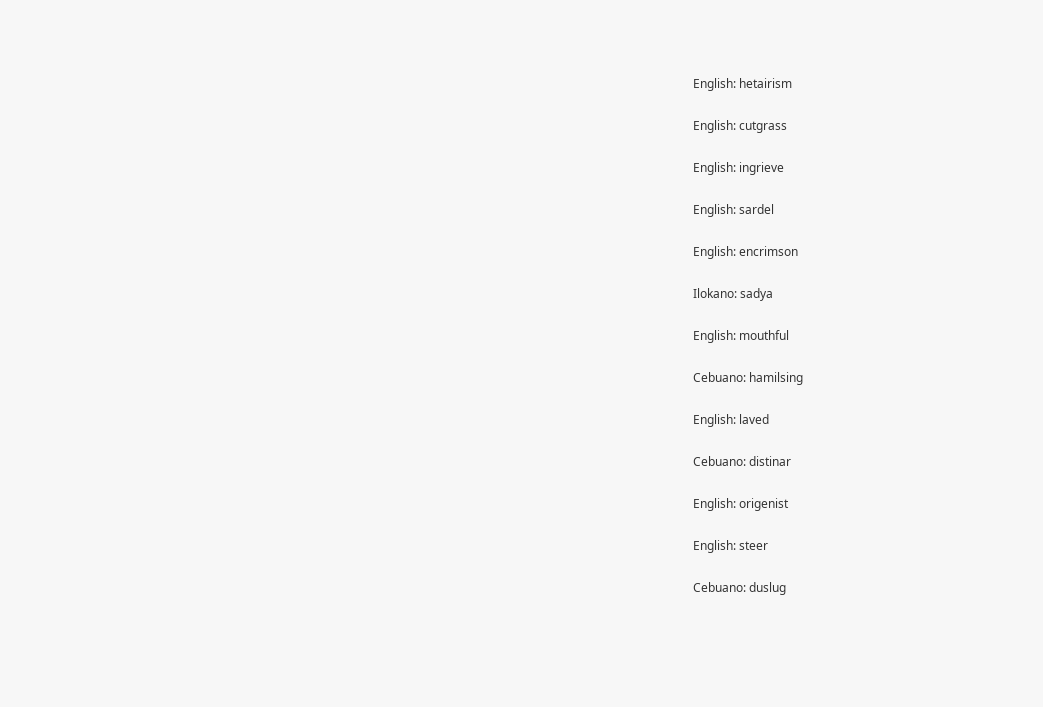English: hetairism

English: cutgrass

English: ingrieve

English: sardel

English: encrimson

Ilokano: sadya

English: mouthful

Cebuano: hamilsing

English: laved

Cebuano: distinar

English: origenist

English: steer

Cebuano: duslug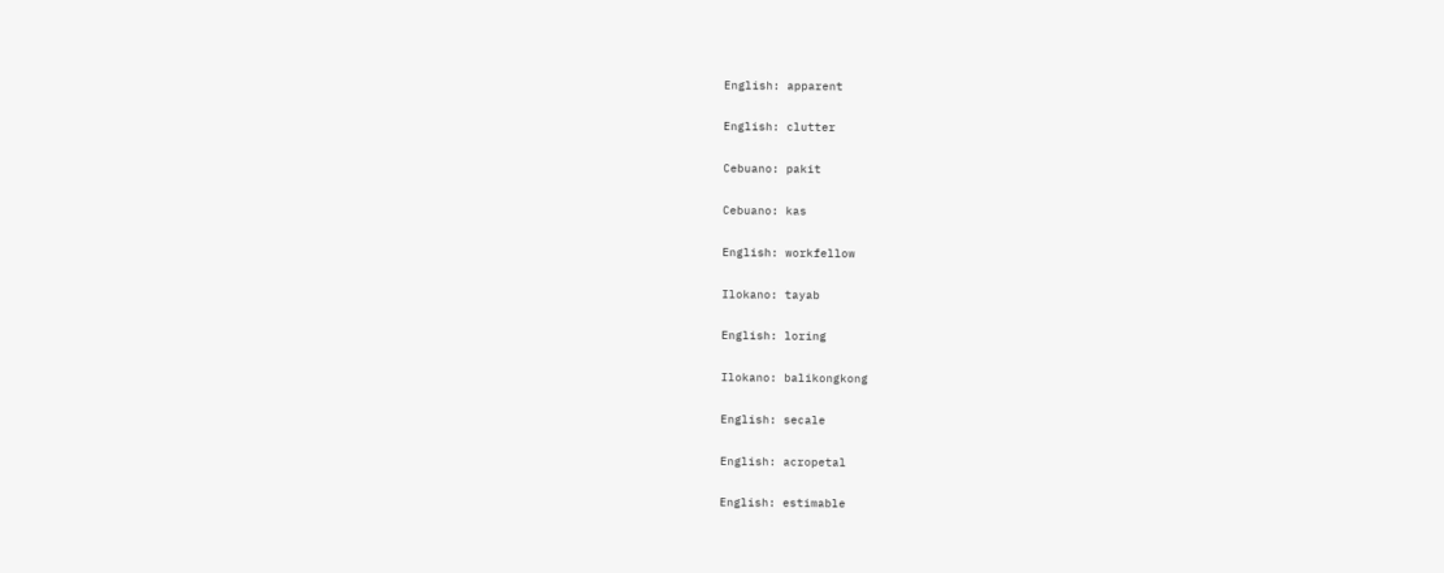English: apparent

English: clutter

Cebuano: pakit

Cebuano: kas

English: workfellow

Ilokano: tayab

English: loring

Ilokano: balikongkong

English: secale

English: acropetal

English: estimable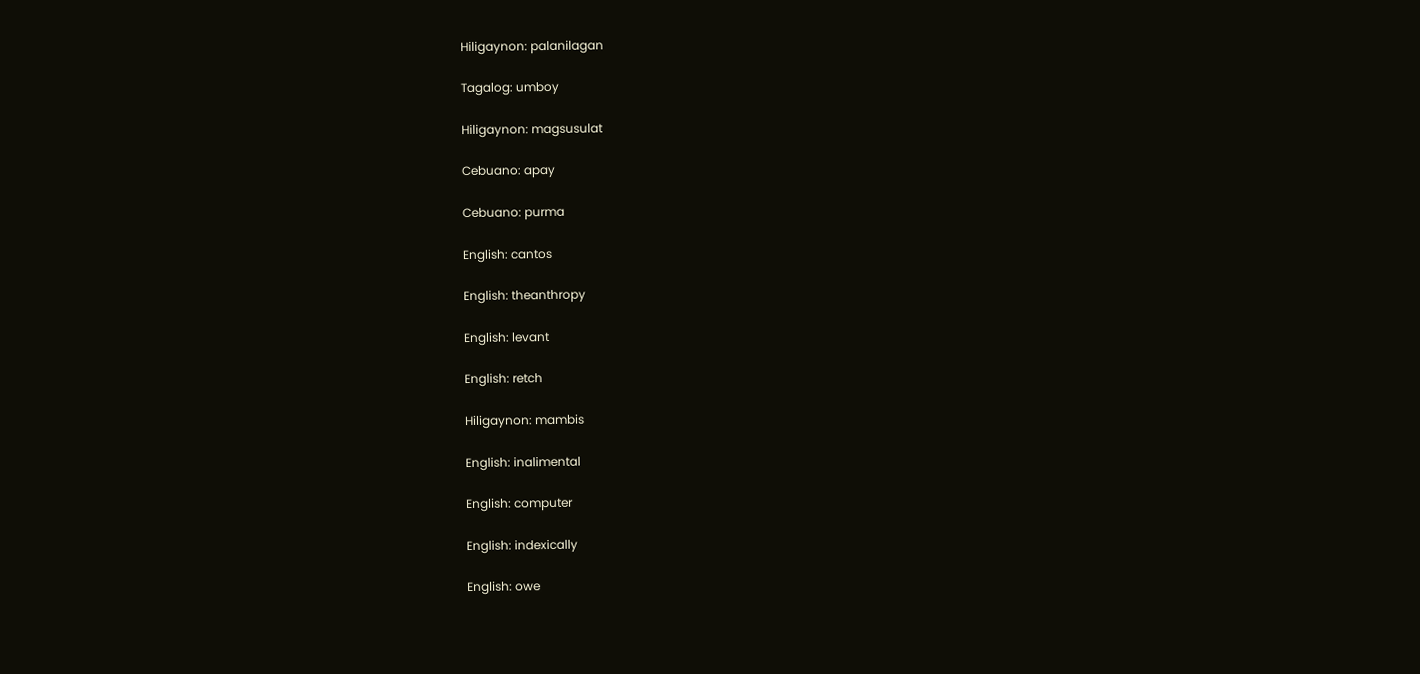Hiligaynon: palanilagan

Tagalog: umboy

Hiligaynon: magsusulat

Cebuano: apay

Cebuano: purma

English: cantos

English: theanthropy

English: levant

English: retch

Hiligaynon: mambis

English: inalimental

English: computer

English: indexically

English: owe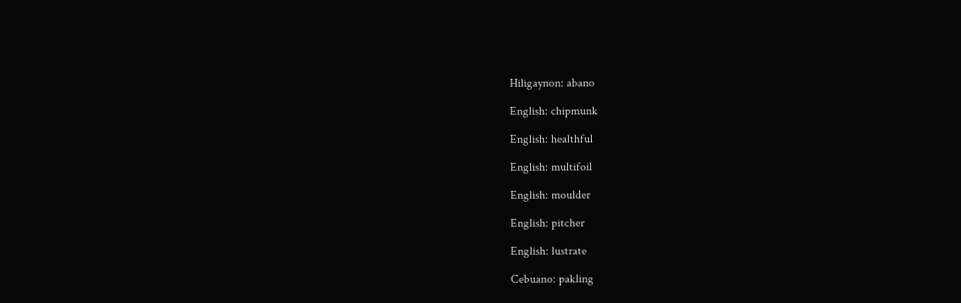Hiligaynon: abano

English: chipmunk

English: healthful

English: multifoil

English: moulder

English: pitcher

English: lustrate

Cebuano: pakling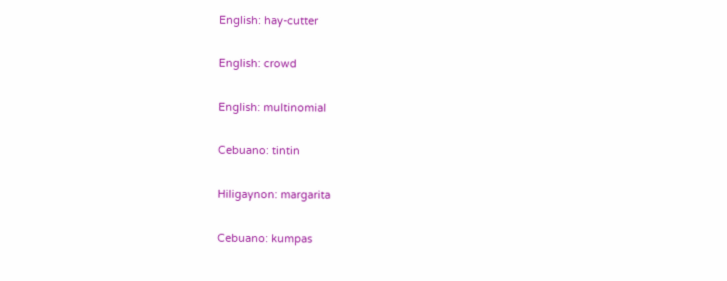English: hay-cutter

English: crowd

English: multinomial

Cebuano: tintin

Hiligaynon: margarita

Cebuano: kumpas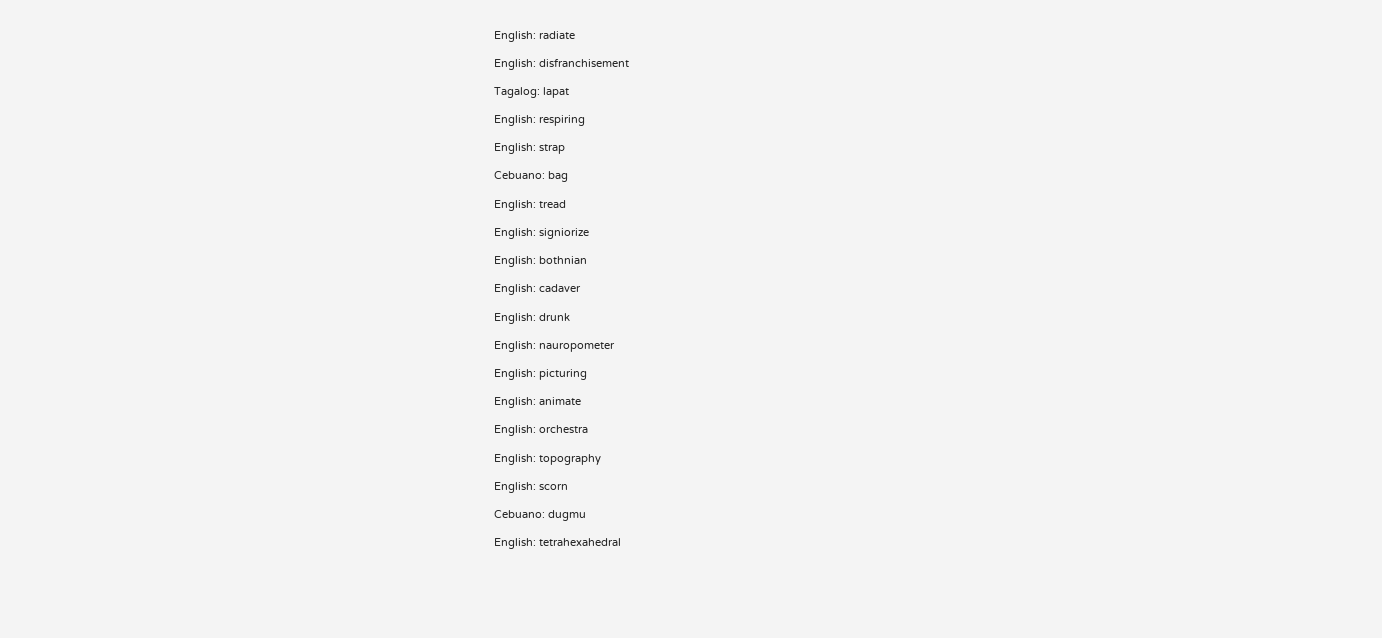English: radiate

English: disfranchisement

Tagalog: lapat

English: respiring

English: strap

Cebuano: bag

English: tread

English: signiorize

English: bothnian

English: cadaver

English: drunk

English: nauropometer

English: picturing

English: animate

English: orchestra

English: topography

English: scorn

Cebuano: dugmu

English: tetrahexahedral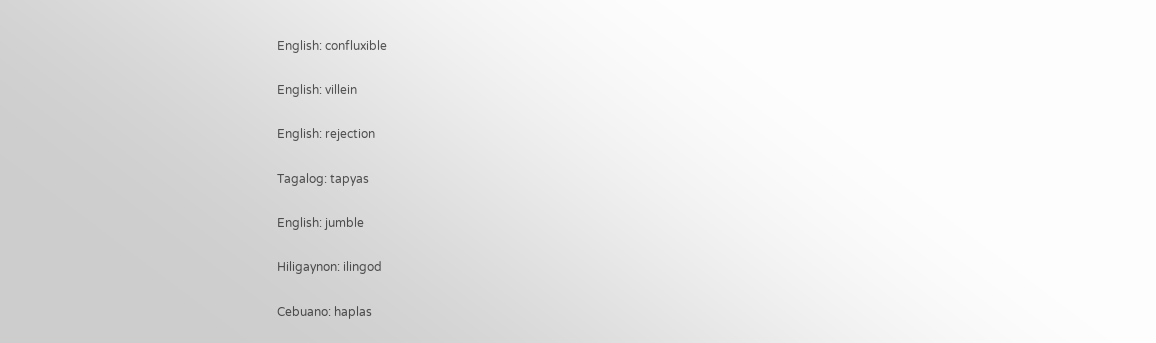English: confluxible

English: villein

English: rejection

Tagalog: tapyas

English: jumble

Hiligaynon: ilingod

Cebuano: haplas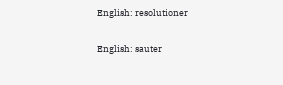English: resolutioner

English: sauter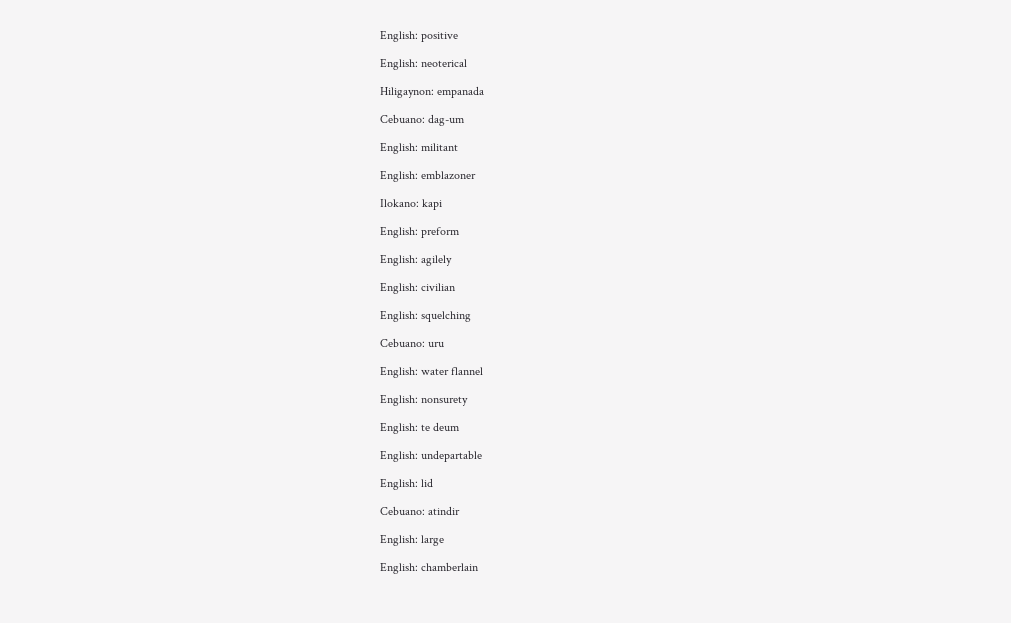English: positive

English: neoterical

Hiligaynon: empanada

Cebuano: dag-um

English: militant

English: emblazoner

Ilokano: kapi

English: preform

English: agilely

English: civilian

English: squelching

Cebuano: uru

English: water flannel

English: nonsurety

English: te deum

English: undepartable

English: lid

Cebuano: atindir

English: large

English: chamberlain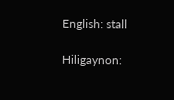English: stall

Hiligaynon: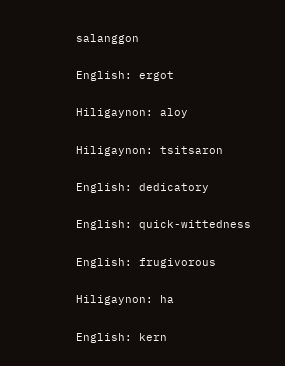salanggon

English: ergot

Hiligaynon: aloy

Hiligaynon: tsitsaron

English: dedicatory

English: quick-wittedness

English: frugivorous

Hiligaynon: ha

English: kern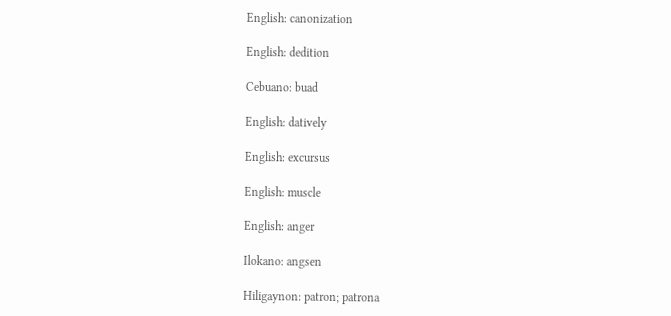English: canonization

English: dedition

Cebuano: buad

English: datively

English: excursus

English: muscle

English: anger

Ilokano: angsen

Hiligaynon: patron; patrona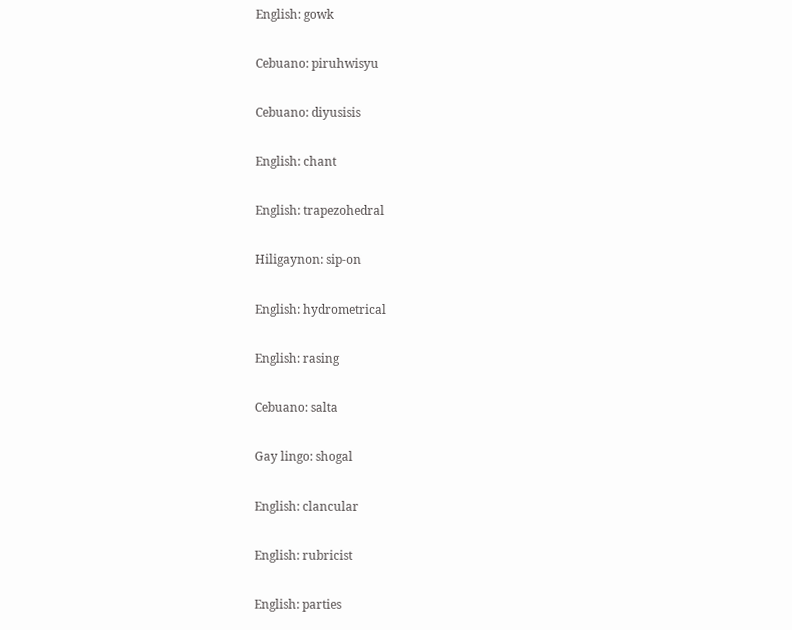English: gowk

Cebuano: piruhwisyu

Cebuano: diyusisis

English: chant

English: trapezohedral

Hiligaynon: sip-on

English: hydrometrical

English: rasing

Cebuano: salta

Gay lingo: shogal

English: clancular

English: rubricist

English: parties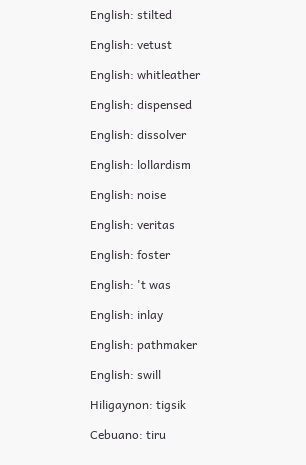English: stilted

English: vetust

English: whitleather

English: dispensed

English: dissolver

English: lollardism

English: noise

English: veritas

English: foster

English: 't was

English: inlay

English: pathmaker

English: swill

Hiligaynon: tigsik

Cebuano: tiru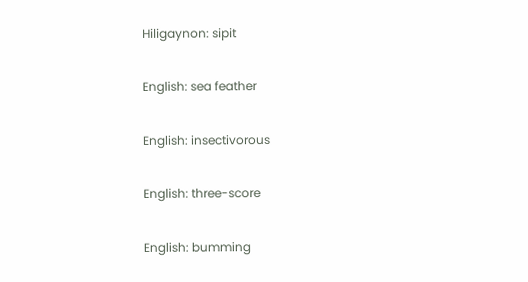Hiligaynon: sipit

English: sea feather

English: insectivorous

English: three-score

English: bumming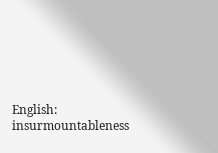English: insurmountableness